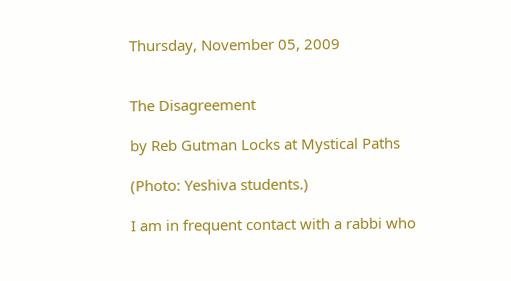Thursday, November 05, 2009


The Disagreement

by Reb Gutman Locks at Mystical Paths

(Photo: Yeshiva students.)

I am in frequent contact with a rabbi who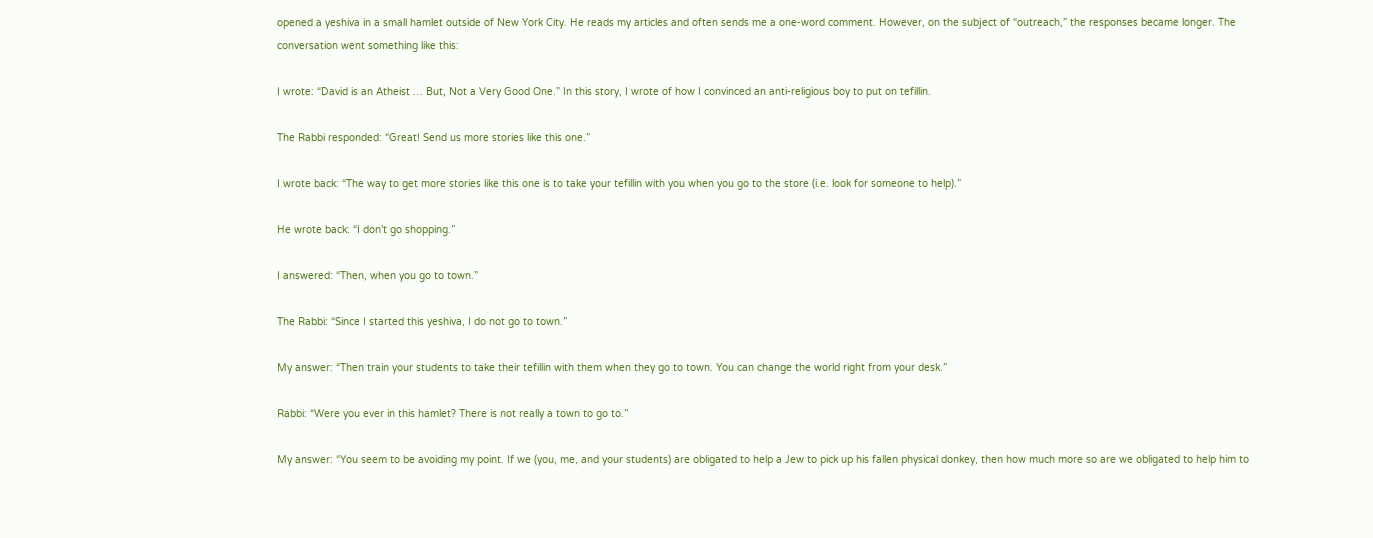opened a yeshiva in a small hamlet outside of New York City. He reads my articles and often sends me a one-word comment. However, on the subject of “outreach,” the responses became longer. The conversation went something like this:

I wrote: “David is an Atheist … But, Not a Very Good One.” In this story, I wrote of how I convinced an anti-religious boy to put on tefillin.

The Rabbi responded: “Great! Send us more stories like this one.”

I wrote back: “The way to get more stories like this one is to take your tefillin with you when you go to the store (i.e. look for someone to help).”

He wrote back: “I don’t go shopping.”

I answered: “Then, when you go to town.”

The Rabbi: “Since I started this yeshiva, I do not go to town.”

My answer: “Then train your students to take their tefillin with them when they go to town. You can change the world right from your desk.”

Rabbi: “Were you ever in this hamlet? There is not really a town to go to.”

My answer: “You seem to be avoiding my point. If we (you, me, and your students) are obligated to help a Jew to pick up his fallen physical donkey, then how much more so are we obligated to help him to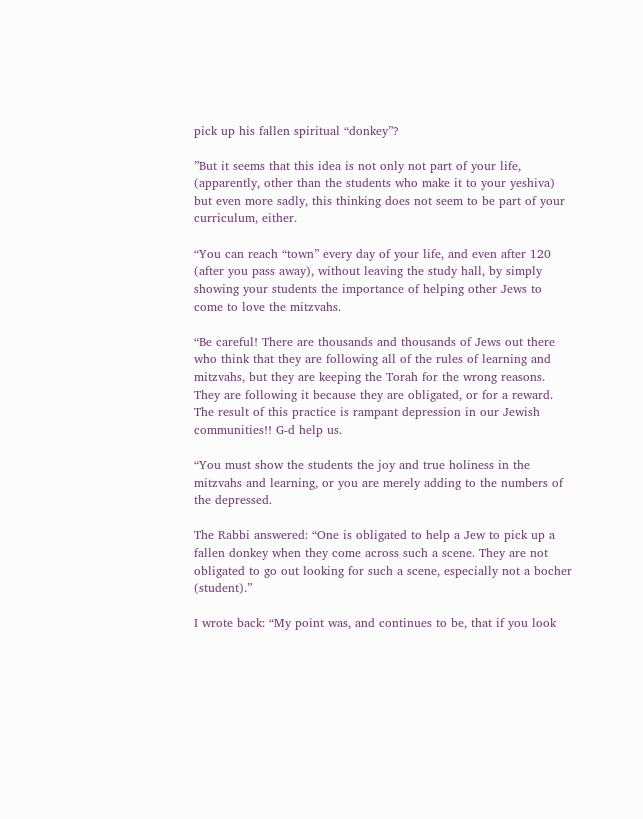pick up his fallen spiritual “donkey”?

”But it seems that this idea is not only not part of your life, (apparently, other than the students who make it to your yeshiva) but even more sadly, this thinking does not seem to be part of your curriculum, either.

“You can reach “town” every day of your life, and even after 120 (after you pass away), without leaving the study hall, by simply showing your students the importance of helping other Jews to come to love the mitzvahs.

“Be careful! There are thousands and thousands of Jews out there who think that they are following all of the rules of learning and mitzvahs, but they are keeping the Torah for the wrong reasons. They are following it because they are obligated, or for a reward. The result of this practice is rampant depression in our Jewish communities!! G-d help us.

“You must show the students the joy and true holiness in the mitzvahs and learning, or you are merely adding to the numbers of the depressed.

The Rabbi answered: “One is obligated to help a Jew to pick up a fallen donkey when they come across such a scene. They are not obligated to go out looking for such a scene, especially not a bocher (student).”

I wrote back: “My point was, and continues to be, that if you look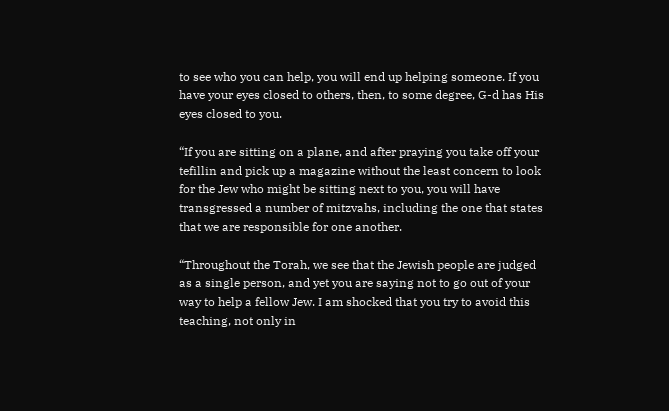to see who you can help, you will end up helping someone. If you have your eyes closed to others, then, to some degree, G-d has His eyes closed to you.

“If you are sitting on a plane, and after praying you take off your tefillin and pick up a magazine without the least concern to look for the Jew who might be sitting next to you, you will have transgressed a number of mitzvahs, including the one that states that we are responsible for one another.

“Throughout the Torah, we see that the Jewish people are judged as a single person, and yet you are saying not to go out of your way to help a fellow Jew. I am shocked that you try to avoid this teaching, not only in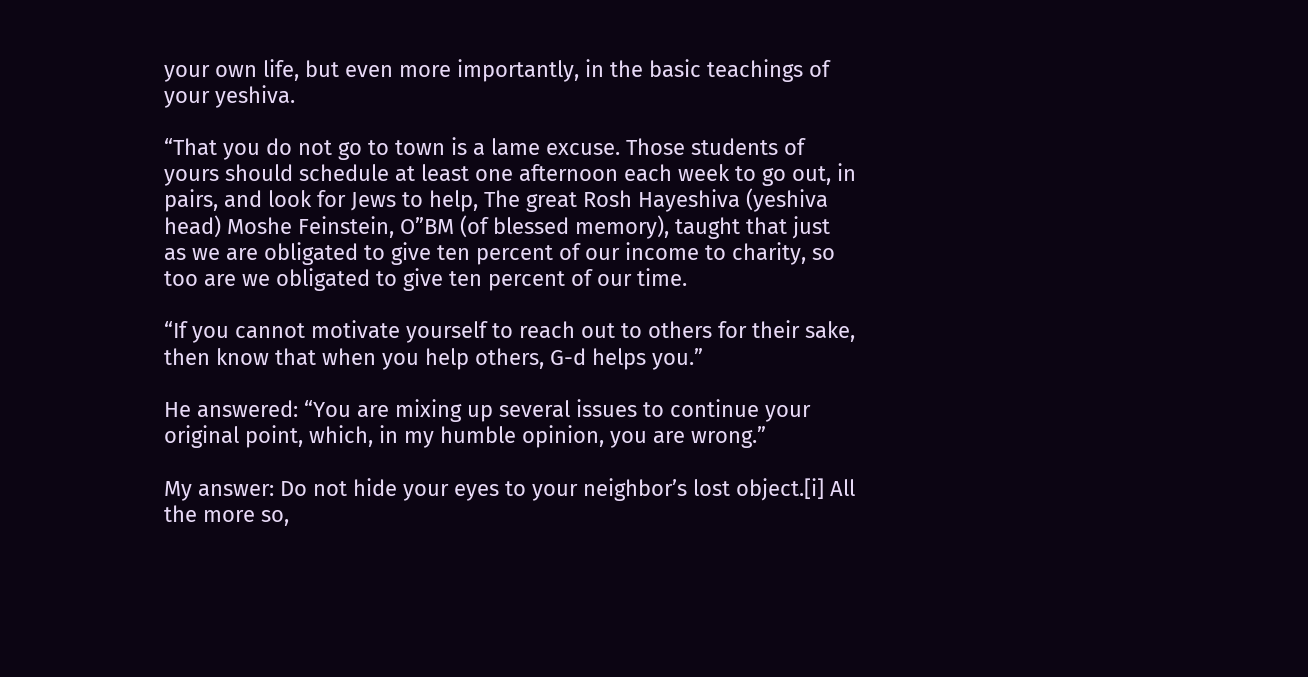your own life, but even more importantly, in the basic teachings of your yeshiva.

“That you do not go to town is a lame excuse. Those students of yours should schedule at least one afternoon each week to go out, in pairs, and look for Jews to help, The great Rosh Hayeshiva (yeshiva head) Moshe Feinstein, O”BM (of blessed memory), taught that just as we are obligated to give ten percent of our income to charity, so too are we obligated to give ten percent of our time.

“If you cannot motivate yourself to reach out to others for their sake, then know that when you help others, G-d helps you.”

He answered: “You are mixing up several issues to continue your original point, which, in my humble opinion, you are wrong.”

My answer: Do not hide your eyes to your neighbor’s lost object.[i] All the more so,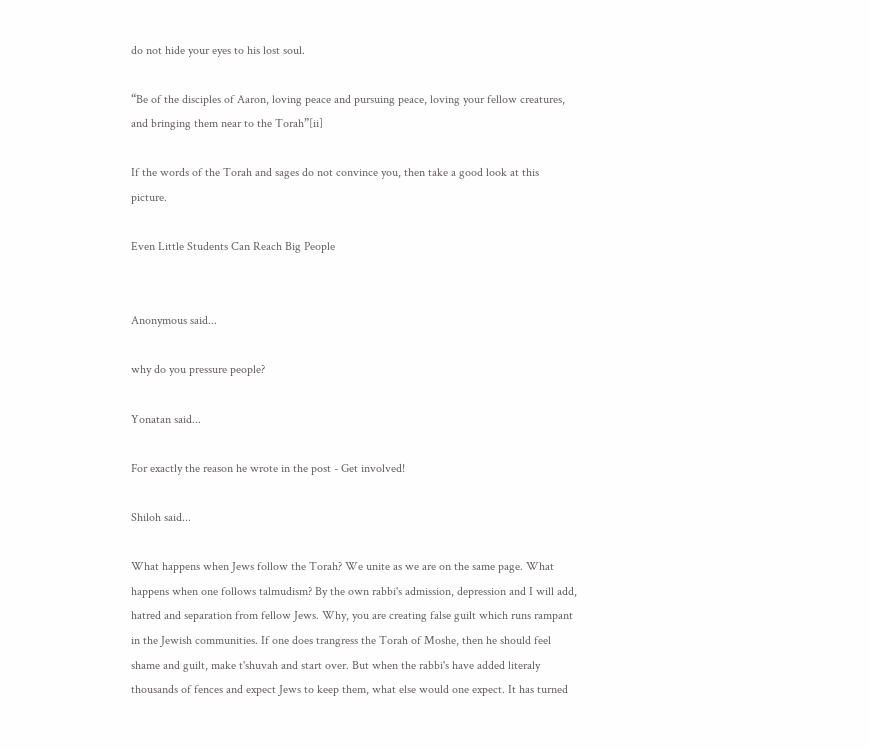do not hide your eyes to his lost soul.

“Be of the disciples of Aaron, loving peace and pursuing peace, loving your fellow creatures, and bringing them near to the Torah”[ii]

If the words of the Torah and sages do not convince you, then take a good look at this picture.

Even Little Students Can Reach Big People


Anonymous said...

why do you pressure people?

Yonatan said...

For exactly the reason he wrote in the post - Get involved!

Shiloh said...

What happens when Jews follow the Torah? We unite as we are on the same page. What happens when one follows talmudism? By the own rabbi's admission, depression and I will add, hatred and separation from fellow Jews. Why, you are creating false guilt which runs rampant in the Jewish communities. If one does trangress the Torah of Moshe, then he should feel shame and guilt, make t'shuvah and start over. But when the rabbi's have added literaly thousands of fences and expect Jews to keep them, what else would one expect. It has turned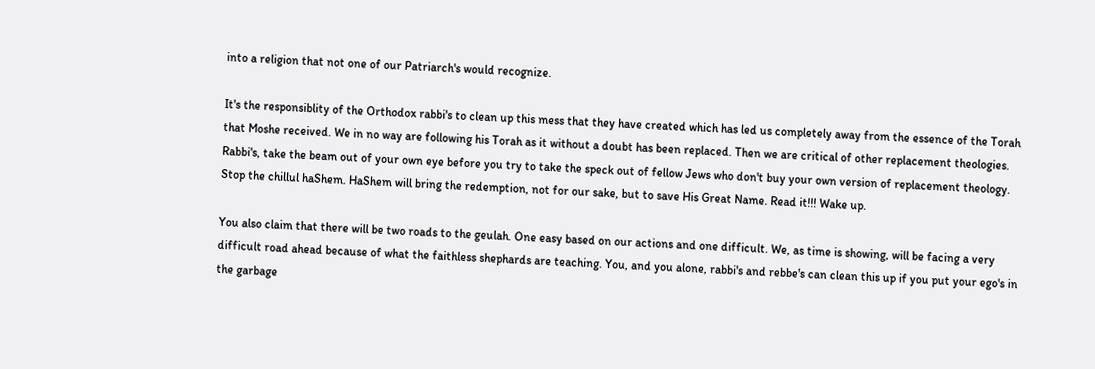into a religion that not one of our Patriarch's would recognize.

It's the responsiblity of the Orthodox rabbi's to clean up this mess that they have created which has led us completely away from the essence of the Torah that Moshe received. We in no way are following his Torah as it without a doubt has been replaced. Then we are critical of other replacement theologies. Rabbi's, take the beam out of your own eye before you try to take the speck out of fellow Jews who don't buy your own version of replacement theology. Stop the chillul haShem. HaShem will bring the redemption, not for our sake, but to save His Great Name. Read it!!! Wake up.

You also claim that there will be two roads to the geulah. One easy based on our actions and one difficult. We, as time is showing, will be facing a very difficult road ahead because of what the faithless shephards are teaching. You, and you alone, rabbi's and rebbe's can clean this up if you put your ego's in the garbage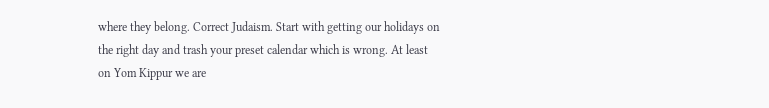where they belong. Correct Judaism. Start with getting our holidays on the right day and trash your preset calendar which is wrong. At least on Yom Kippur we are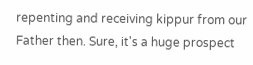repenting and receiving kippur from our Father then. Sure, it's a huge prospect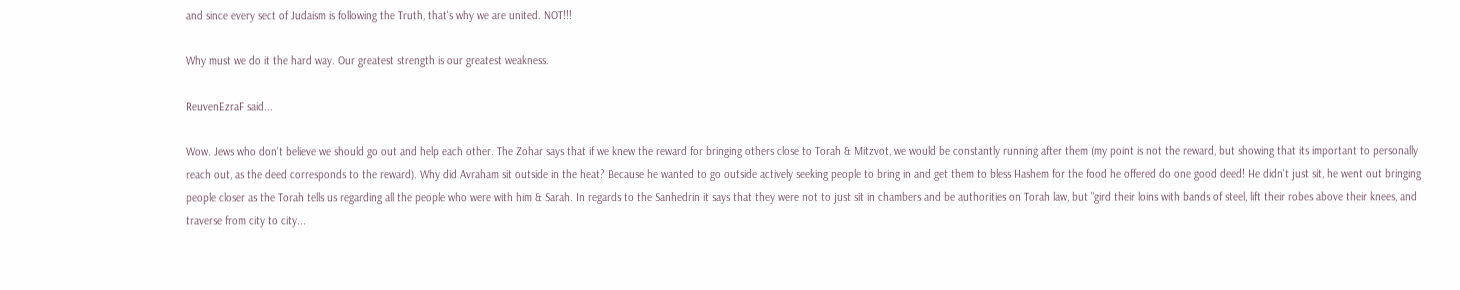and since every sect of Judaism is following the Truth, that's why we are united. NOT!!!

Why must we do it the hard way. Our greatest strength is our greatest weakness.

ReuvenEzraF said...

Wow. Jews who don't believe we should go out and help each other. The Zohar says that if we knew the reward for bringing others close to Torah & Mitzvot, we would be constantly running after them (my point is not the reward, but showing that its important to personally reach out, as the deed corresponds to the reward). Why did Avraham sit outside in the heat? Because he wanted to go outside actively seeking people to bring in and get them to bless Hashem for the food he offered do one good deed! He didn't just sit, he went out bringing people closer as the Torah tells us regarding all the people who were with him & Sarah. In regards to the Sanhedrin it says that they were not to just sit in chambers and be authorities on Torah law, but "gird their loins with bands of steel, lift their robes above their knees, and traverse from city to city...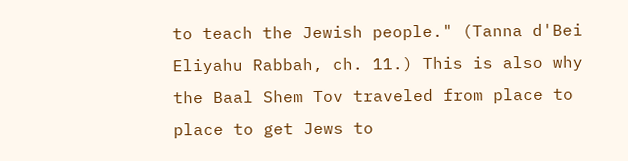to teach the Jewish people." (Tanna d'Bei Eliyahu Rabbah, ch. 11.) This is also why the Baal Shem Tov traveled from place to place to get Jews to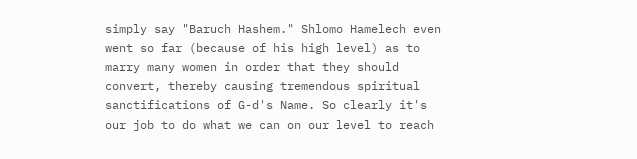simply say "Baruch Hashem." Shlomo Hamelech even went so far (because of his high level) as to marry many women in order that they should convert, thereby causing tremendous spiritual sanctifications of G-d's Name. So clearly it's our job to do what we can on our level to reach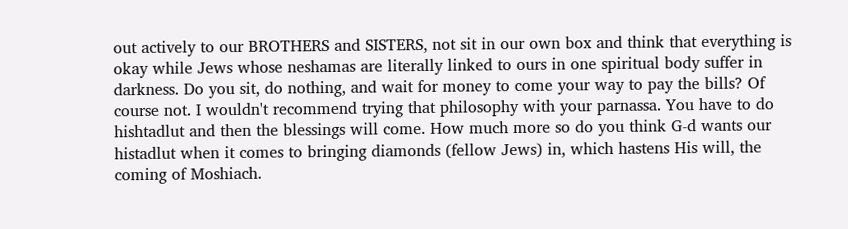out actively to our BROTHERS and SISTERS, not sit in our own box and think that everything is okay while Jews whose neshamas are literally linked to ours in one spiritual body suffer in darkness. Do you sit, do nothing, and wait for money to come your way to pay the bills? Of course not. I wouldn't recommend trying that philosophy with your parnassa. You have to do hishtadlut and then the blessings will come. How much more so do you think G-d wants our histadlut when it comes to bringing diamonds (fellow Jews) in, which hastens His will, the coming of Moshiach.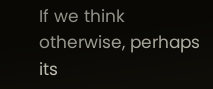If we think otherwise, perhaps its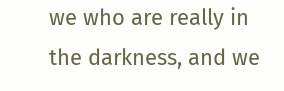we who are really in the darkness, and we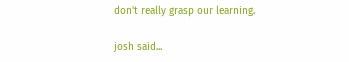don't really grasp our learning.

josh said...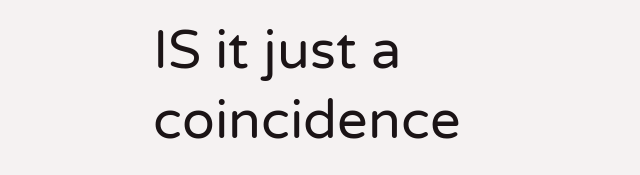IS it just a coincidence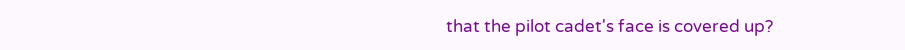that the pilot cadet's face is covered up?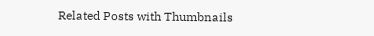Related Posts with Thumbnails